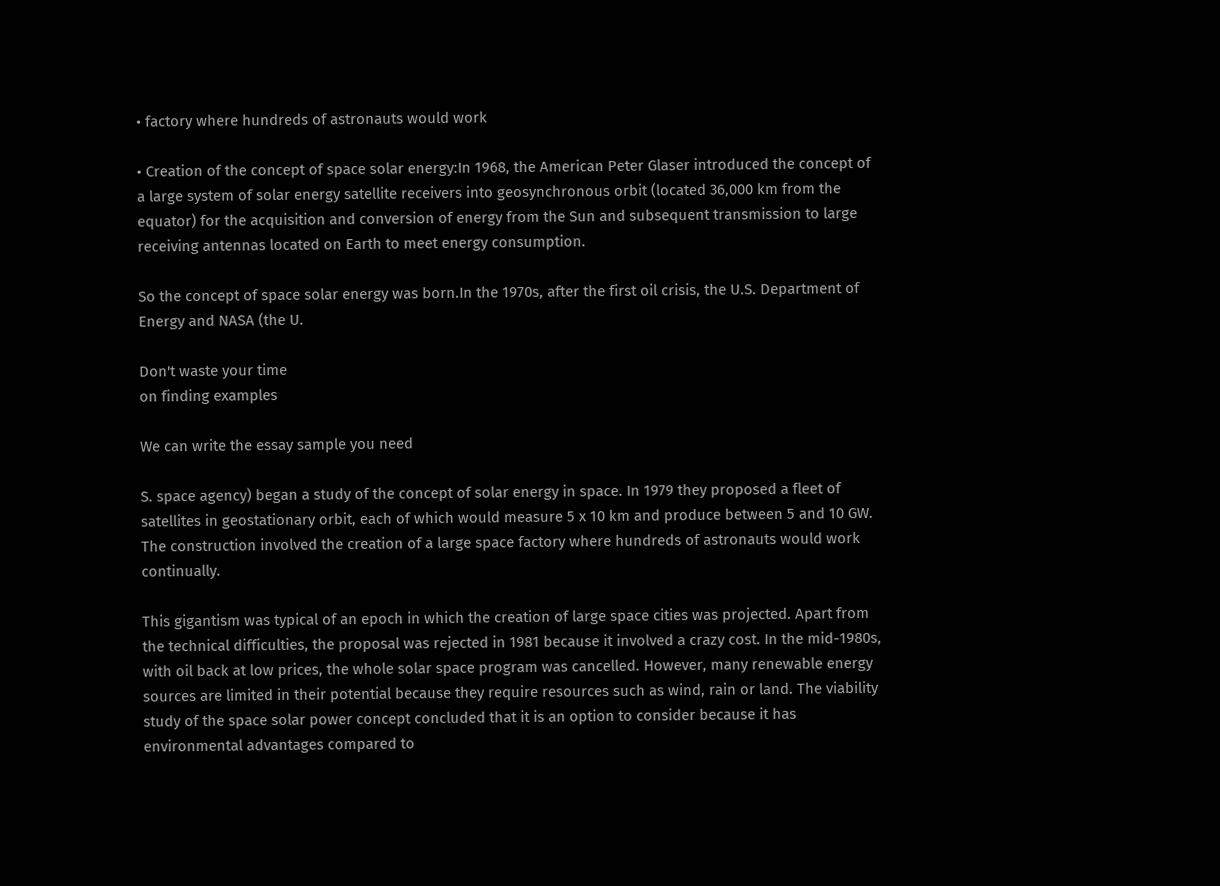• factory where hundreds of astronauts would work

• Creation of the concept of space solar energy:In 1968, the American Peter Glaser introduced the concept of a large system of solar energy satellite receivers into geosynchronous orbit (located 36,000 km from the equator) for the acquisition and conversion of energy from the Sun and subsequent transmission to large receiving antennas located on Earth to meet energy consumption.

So the concept of space solar energy was born.In the 1970s, after the first oil crisis, the U.S. Department of Energy and NASA (the U.

Don't waste your time
on finding examples

We can write the essay sample you need

S. space agency) began a study of the concept of solar energy in space. In 1979 they proposed a fleet of satellites in geostationary orbit, each of which would measure 5 x 10 km and produce between 5 and 10 GW. The construction involved the creation of a large space factory where hundreds of astronauts would work continually.

This gigantism was typical of an epoch in which the creation of large space cities was projected. Apart from the technical difficulties, the proposal was rejected in 1981 because it involved a crazy cost. In the mid-1980s, with oil back at low prices, the whole solar space program was cancelled. However, many renewable energy sources are limited in their potential because they require resources such as wind, rain or land. The viability study of the space solar power concept concluded that it is an option to consider because it has environmental advantages compared to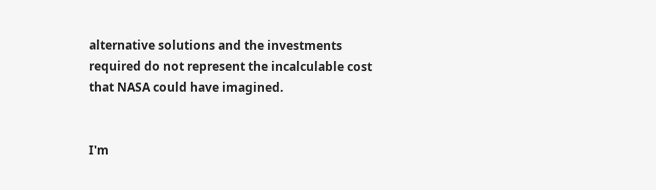alternative solutions and the investments required do not represent the incalculable cost that NASA could have imagined.


I'm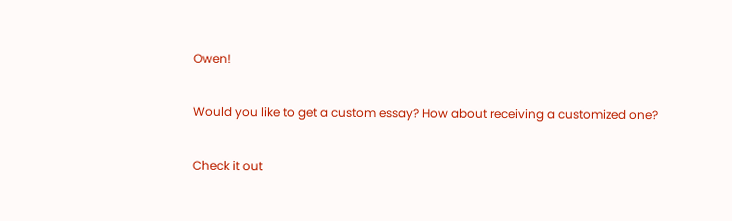Owen!

Would you like to get a custom essay? How about receiving a customized one?

Check it out